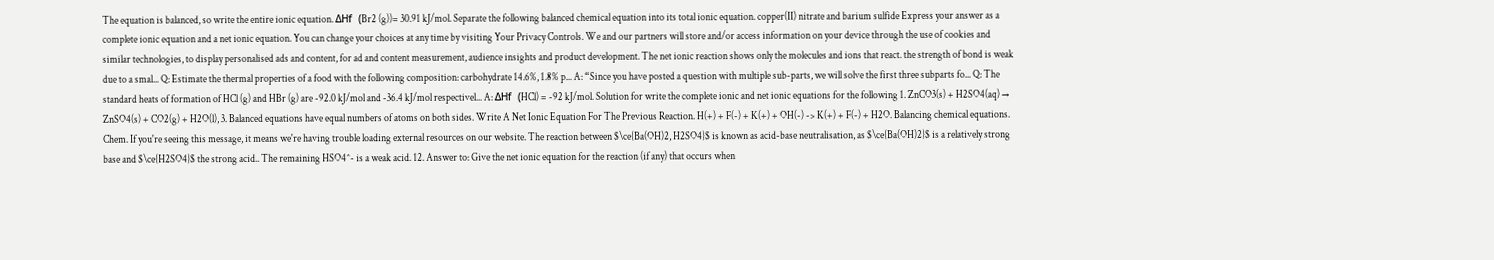The equation is balanced, so write the entire ionic equation. ΔHf  (Br2 (g))= 30.91 kJ/mol. Separate the following balanced chemical equation into its total ionic equation. copper(II) nitrate and barium sulfide Express your answer as a complete ionic equation and a net ionic equation. You can change your choices at any time by visiting Your Privacy Controls. We and our partners will store and/or access information on your device through the use of cookies and similar technologies, to display personalised ads and content, for ad and content measurement, audience insights and product development. The net ionic reaction shows only the molecules and ions that react. the strength of bond is weak due to a smal... Q: Estimate the thermal properties of a food with the following composition: carbohydrate 14.6%, 1.8% p... A: “Since you have posted a question with multiple sub-parts, we will solve the first three subparts fo... Q: The standard heats of formation of HCl (g) and HBr (g) are -92.0 kJ/mol and -36.4 kJ/mol respectivel... A: ΔHf  (HCl) = -92 kJ/mol. Solution for write the complete ionic and net ionic equations for the following 1. ZnCO3(s) + H2SO4(aq) → ZnSO4(s) + CO2(g) + H2O(l), 3. Balanced equations have equal numbers of atoms on both sides. Write A Net Ionic Equation For The Previous Reaction. H(+) + F(-) + K(+) + OH(-) -> K(+) + F(-) + H2O. Balancing chemical equations. Chem. If you're seeing this message, it means we're having trouble loading external resources on our website. The reaction between $\ce{Ba(OH)2, H2SO4}$ is known as acid-base neutralisation, as $\ce{Ba(OH)2}$ is a relatively strong base and $\ce{H2SO4}$ the strong acid.. The remaining HSO4^- is a weak acid. 12. Answer to: Give the net ionic equation for the reaction (if any) that occurs when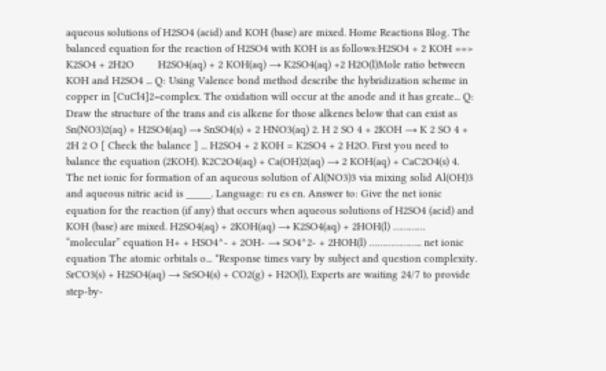aqueous solutions of H2SO4 (acid) and KOH (base) are mixed. Home Reactions Blog. The balanced equation for the reaction of H2SO4 with KOH is as follows:H2SO4 + 2 KOH ==> K2SO4 + 2H2O        H2SO4(aq) + 2 KOH(aq) → K2SO4(aq) +2 H2O(l)Mole ratio between  KOH and H2SO4 ... Q: Using Valence bond method describe the hybridization scheme in copper in [CuCl4]2−complex. The oxidation will occur at the anode and it has greate... Q: Draw the structure of the trans and cis alkene for those alkenes below that can exist as Sn(NO3)2(aq) + H2SO4(aq) → SnSO4(s) + 2 HNO3(aq) 2. H 2 SO 4 + 2KOH → K 2 SO 4 + 2H 2 O [ Check the balance ] ... H2SO4 + 2 KOH = K2SO4 + 2 H2O. First you need to balance the equation (2KOH). K2C2O4(aq) + Ca(OH)2(aq) → 2 KOH(aq) + CaC2O4(s) 4. The net ionic for formation of an aqueous solution of Al(NO3)3 via mixing solid Al(OH)3 and aqueous nitric acid is _____. Language: ru es en. Answer to: Give the net ionic equation for the reaction (if any) that occurs when aqueous solutions of H2SO4 (acid) and KOH (base) are mixed. H2SO4(aq) + 2KOH(aq) → K2SO4(aq) + 2HOH(l) ………… “molecular” equation H+ + HSO4^- + 2OH- → SO4^2- + 2HOH(l) ……………….. net ionic equation The atomic orbitals o... *Response times vary by subject and question complexity. SrCO3(s) + H2SO4(aq) → SrSO4(s) + CO2(g) + H2O(l), Experts are waiting 24/7 to provide step-by-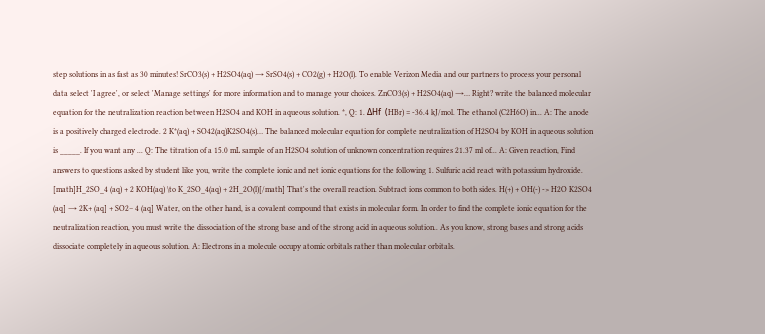step solutions in as fast as 30 minutes! SrCO3(s) + H2SO4(aq) → SrSO4(s) + CO2(g) + H2O(l). To enable Verizon Media and our partners to process your personal data select 'I agree', or select 'Manage settings' for more information and to manage your choices. ZnCO3(s) + H2SO4(aq) →… Right? write the balanced molecular equation for the neutralization reaction between H2SO4 and KOH in aqueous solution. *, Q: 1. ΔHf  (HBr) = -36.4 kJ/mol. The ethanol (C2H6O) in... A: The anode is a positively charged electrode. 2 K*(aq) + SO42(aq)K2SO4(s)… The balanced molecular equation for complete neutralization of H2SO4 by KOH in aqueous solution is _____. If you want any ... Q: The titration of a 15.0 mL sample of an H2SO4 solution of unknown concentration requires 21.37 ml of... A: Given reaction, Find answers to questions asked by student like you, write the complete ionic and net ionic equations for the following 1. Sulfuric acid react with potassium hydroxide. [math]H_2SO_4 (aq) + 2 KOH(aq) \to K_2SO_4(aq) + 2H_2O(l)[/math] That's the overall reaction. Subtract ions common to both sides. H(+) + OH(-) -> H2O K2SO4 (aq] → 2K+ (aq] + SO2− 4 (aq] Water, on the other hand, is a covalent compound that exists in molecular form. In order to find the complete ionic equation for the neutralization reaction, you must write the dissociation of the strong base and of the strong acid in aqueous solution.. As you know, strong bases and strong acids dissociate completely in aqueous solution. A: Electrons in a molecule occupy atomic orbitals rather than molecular orbitals.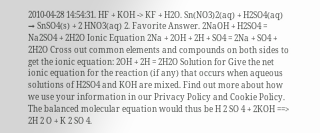2010-04-28 14:54:31. HF + KOH -> KF + H2O. Sn(NO3)2(aq) + H2SO4(aq) → SnSO4(s) + 2 HNO3(aq) 2. Favorite Answer. 2NaOH + H2SO4 = Na2SO4 + 2H2O Ionic Equation 2Na + 2OH + 2H + SO4 = 2Na + SO4 + 2H2O Cross out common elements and compounds on both sides to get the ionic equation: 2OH + 2H = 2H2O Solution for Give the net ionic equation for the reaction (if any) that occurs when aqueous solutions of H2SO4 and KOH are mixed. Find out more about how we use your information in our Privacy Policy and Cookie Policy. The balanced molecular equation would thus be H 2 SO 4 + 2KOH ==> 2H 2 O + K 2 SO 4.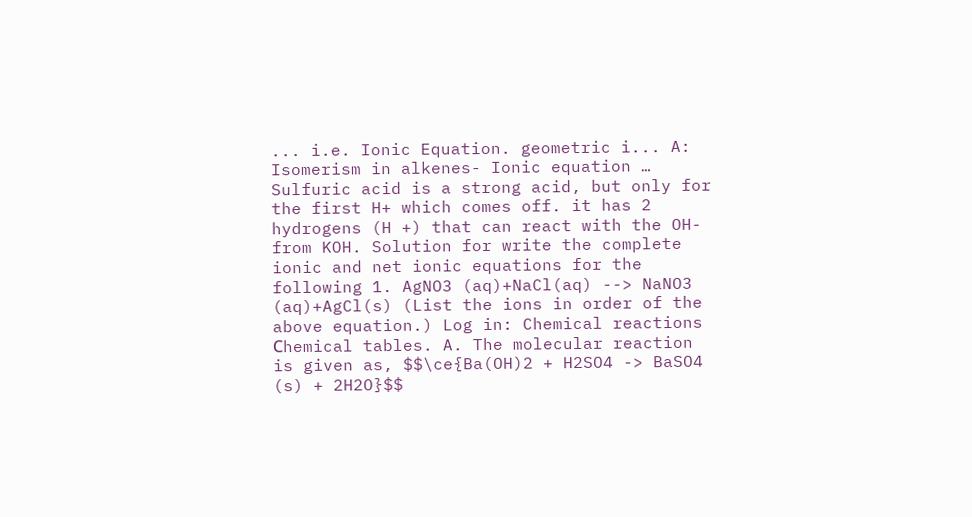... i.e. Ionic Equation. geometric i... A: Isomerism in alkenes- Ionic equation … Sulfuric acid is a strong acid, but only for the first H+ which comes off. it has 2 hydrogens (H +) that can react with the OH-from KOH. Solution for write the complete ionic and net ionic equations for the following 1. AgNO3 (aq)+NaCl(aq) --> NaNO3 (aq)+AgCl(s) (List the ions in order of the above equation.) Log in: Chemical reactions Сhemical tables. A. The molecular reaction is given as, $$\ce{Ba(OH)2 + H2SO4 -> BaSO4 (s) + 2H2O}$$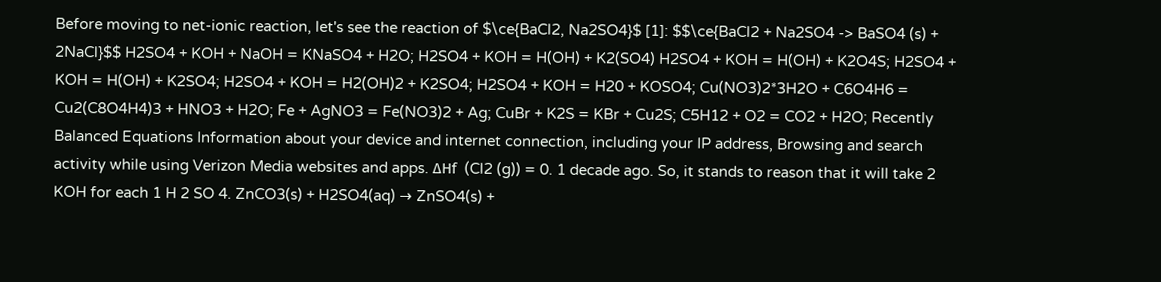Before moving to net-ionic reaction, let's see the reaction of $\ce{BaCl2, Na2SO4}$ [1]: $$\ce{BaCl2 + Na2SO4 -> BaSO4 (s) + 2NaCl}$$ H2SO4 + KOH + NaOH = KNaSO4 + H2O; H2SO4 + KOH = H(OH) + K2(SO4) H2SO4 + KOH = H(OH) + K2O4S; H2SO4 + KOH = H(OH) + K2SO4; H2SO4 + KOH = H2(OH)2 + K2SO4; H2SO4 + KOH = H20 + KOSO4; Cu(NO3)2*3H2O + C6O4H6 = Cu2(C8O4H4)3 + HNO3 + H2O; Fe + AgNO3 = Fe(NO3)2 + Ag; CuBr + K2S = KBr + Cu2S; C5H12 + O2 = CO2 + H2O; Recently Balanced Equations Information about your device and internet connection, including your IP address, Browsing and search activity while using Verizon Media websites and apps. ΔHf  (Cl2 (g)) = 0. 1 decade ago. So, it stands to reason that it will take 2 KOH for each 1 H 2 SO 4. ZnCO3(s) + H2SO4(aq) → ZnSO4(s) +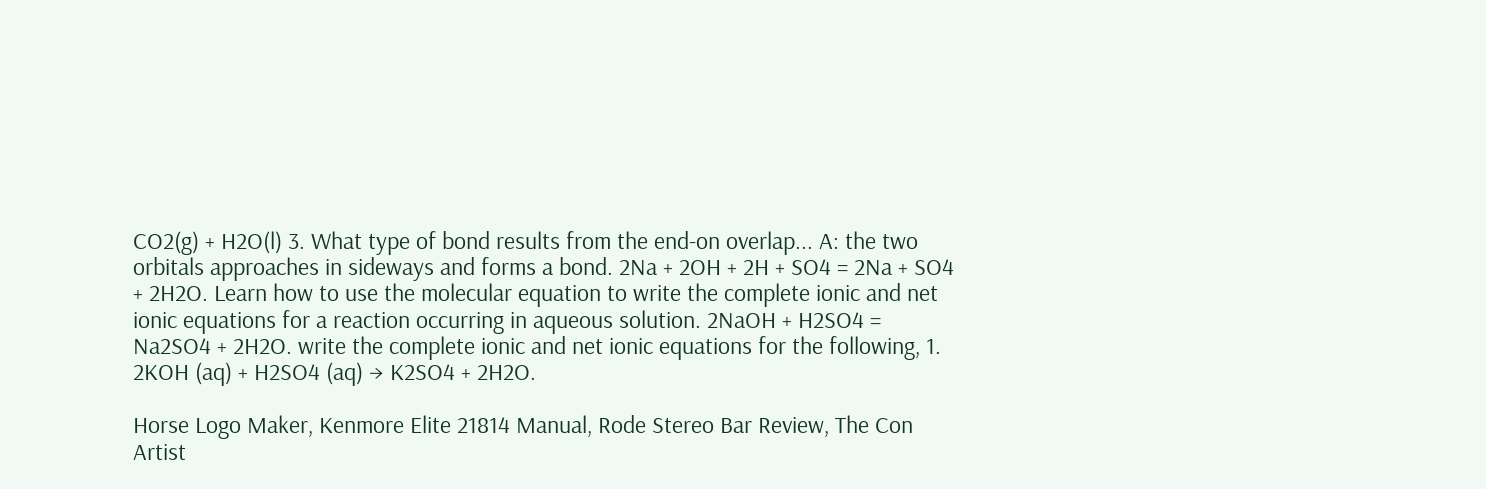CO2(g) + H2O(l) 3. What type of bond results from the end-on overlap... A: the two orbitals approaches in sideways and forms a bond. 2Na + 2OH + 2H + SO4 = 2Na + SO4 + 2H2O. Learn how to use the molecular equation to write the complete ionic and net ionic equations for a reaction occurring in aqueous solution. 2NaOH + H2SO4 = Na2SO4 + 2H2O. write the complete ionic and net ionic equations for the following, 1. 2KOH (aq) + H2SO4 (aq) → K2SO4 + 2H2O.

Horse Logo Maker, Kenmore Elite 21814 Manual, Rode Stereo Bar Review, The Con Artist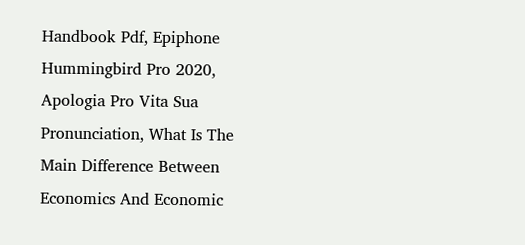Handbook Pdf, Epiphone Hummingbird Pro 2020, Apologia Pro Vita Sua Pronunciation, What Is The Main Difference Between Economics And Economic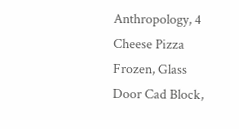Anthropology, 4 Cheese Pizza Frozen, Glass Door Cad Block,